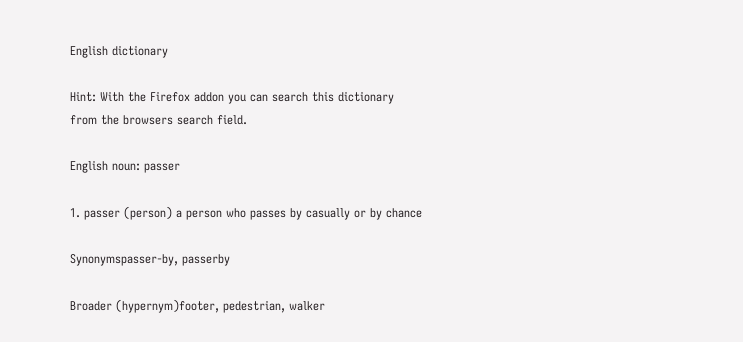English dictionary

Hint: With the Firefox addon you can search this dictionary from the browsers search field.

English noun: passer

1. passer (person) a person who passes by casually or by chance

Synonymspasser-by, passerby

Broader (hypernym)footer, pedestrian, walker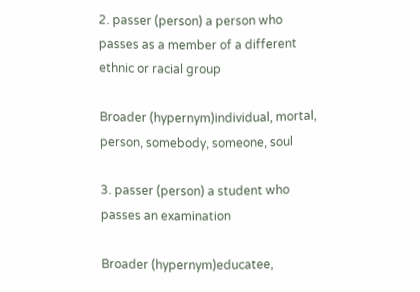2. passer (person) a person who passes as a member of a different ethnic or racial group

Broader (hypernym)individual, mortal, person, somebody, someone, soul

3. passer (person) a student who passes an examination

Broader (hypernym)educatee,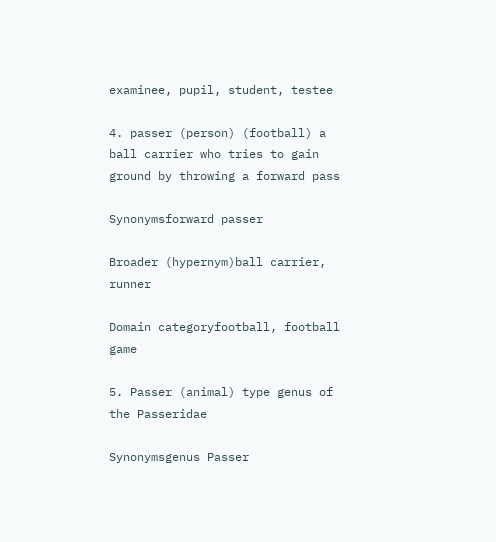examinee, pupil, student, testee

4. passer (person) (football) a ball carrier who tries to gain ground by throwing a forward pass

Synonymsforward passer

Broader (hypernym)ball carrier, runner

Domain categoryfootball, football game

5. Passer (animal) type genus of the Passeridae

Synonymsgenus Passer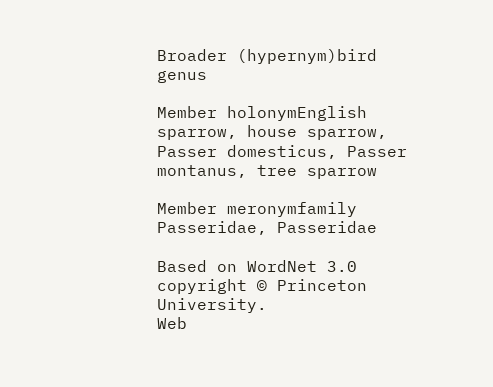Broader (hypernym)bird genus

Member holonymEnglish sparrow, house sparrow, Passer domesticus, Passer montanus, tree sparrow

Member meronymfamily Passeridae, Passeridae

Based on WordNet 3.0 copyright © Princeton University.
Web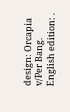design: Orcapia v/Per Bang. English edition: .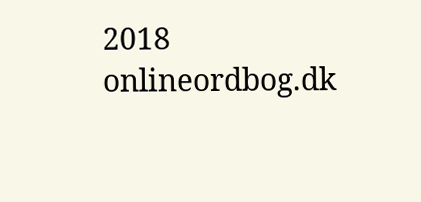2018 onlineordbog.dk